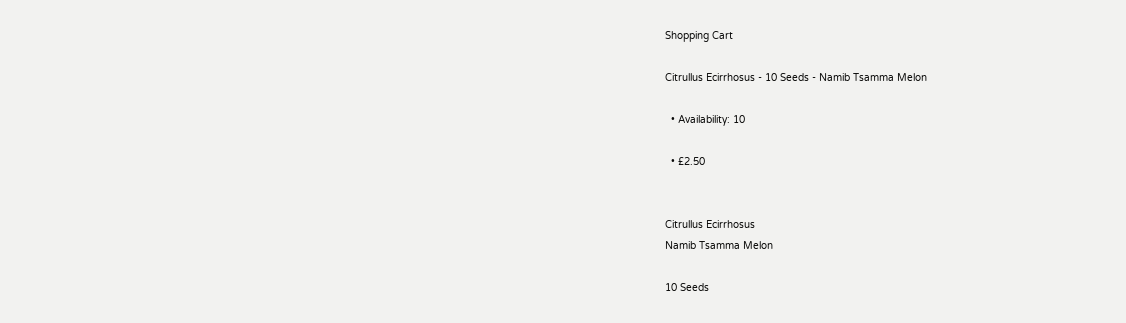Shopping Cart

Citrullus Ecirrhosus - 10 Seeds - Namib Tsamma Melon

  • Availability: 10

  • £2.50


Citrullus Ecirrhosus
Namib Tsamma Melon

10 Seeds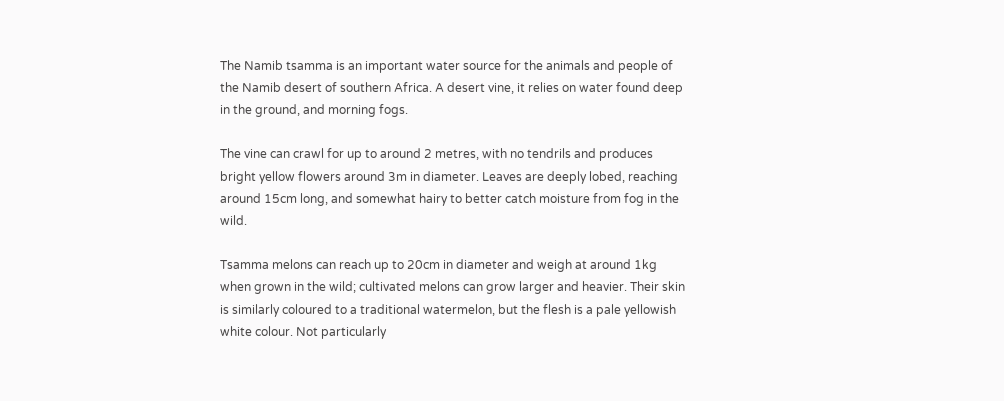The Namib tsamma is an important water source for the animals and people of the Namib desert of southern Africa. A desert vine, it relies on water found deep in the ground, and morning fogs.

The vine can crawl for up to around 2 metres, with no tendrils and produces bright yellow flowers around 3m in diameter. Leaves are deeply lobed, reaching around 15cm long, and somewhat hairy to better catch moisture from fog in the wild.

Tsamma melons can reach up to 20cm in diameter and weigh at around 1kg when grown in the wild; cultivated melons can grow larger and heavier. Their skin is similarly coloured to a traditional watermelon, but the flesh is a pale yellowish white colour. Not particularly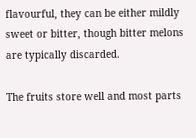flavourful, they can be either mildly sweet or bitter, though bitter melons are typically discarded.

The fruits store well and most parts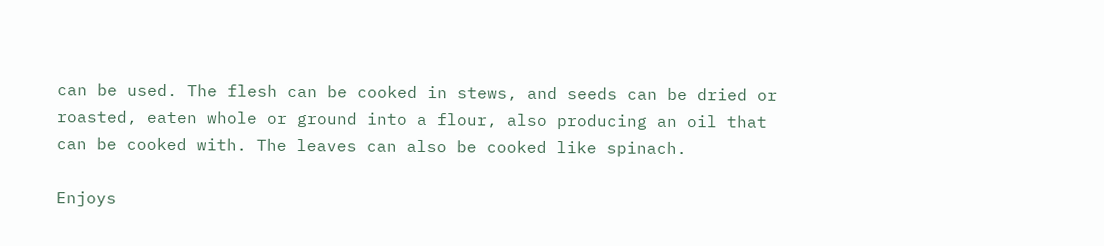can be used. The flesh can be cooked in stews, and seeds can be dried or roasted, eaten whole or ground into a flour, also producing an oil that can be cooked with. The leaves can also be cooked like spinach.

Enjoys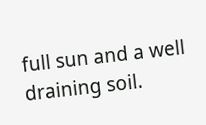full sun and a well draining soil.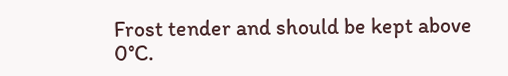Frost tender and should be kept above 0°C.